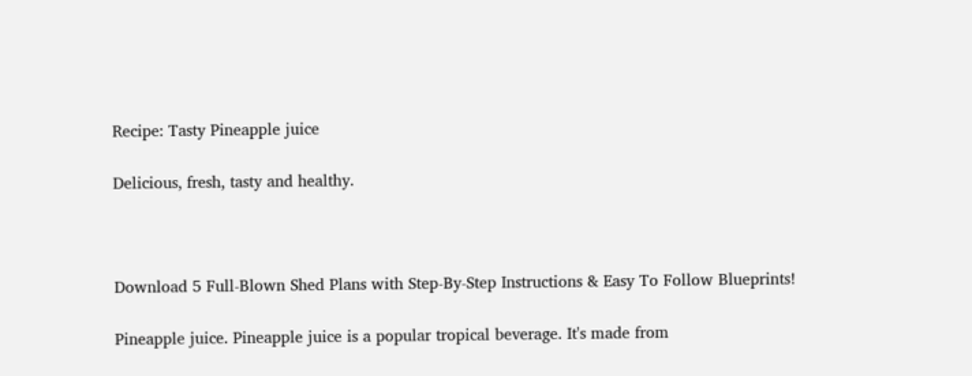Recipe: Tasty Pineapple juice

Delicious, fresh, tasty and healthy.



Download 5 Full-Blown Shed Plans with Step-By-Step Instructions & Easy To Follow Blueprints!

Pineapple juice. Pineapple juice is a popular tropical beverage. It's made from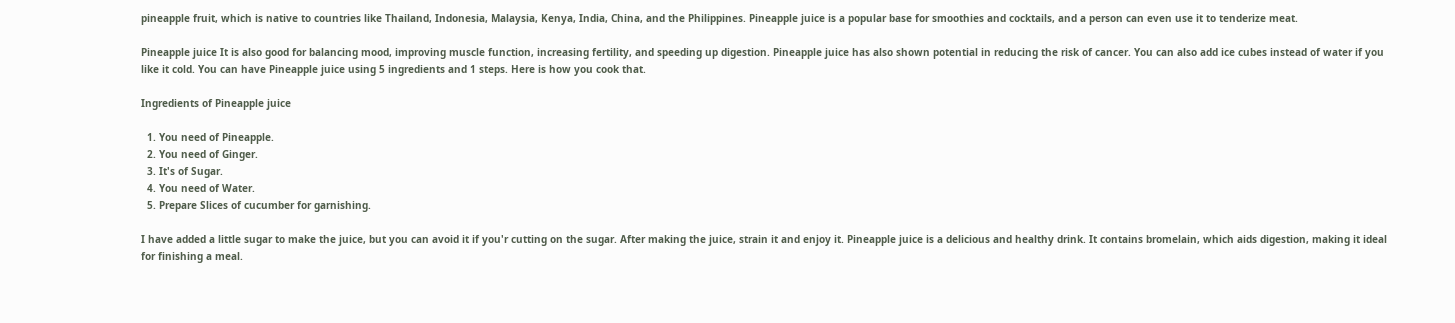pineapple fruit, which is native to countries like Thailand, Indonesia, Malaysia, Kenya, India, China, and the Philippines. Pineapple juice is a popular base for smoothies and cocktails, and a person can even use it to tenderize meat.

Pineapple juice It is also good for balancing mood, improving muscle function, increasing fertility, and speeding up digestion. Pineapple juice has also shown potential in reducing the risk of cancer. You can also add ice cubes instead of water if you like it cold. You can have Pineapple juice using 5 ingredients and 1 steps. Here is how you cook that.

Ingredients of Pineapple juice

  1. You need of Pineapple.
  2. You need of Ginger.
  3. It's of Sugar.
  4. You need of Water.
  5. Prepare Slices of cucumber for garnishing.

I have added a little sugar to make the juice, but you can avoid it if you'r cutting on the sugar. After making the juice, strain it and enjoy it. Pineapple juice is a delicious and healthy drink. It contains bromelain, which aids digestion, making it ideal for finishing a meal.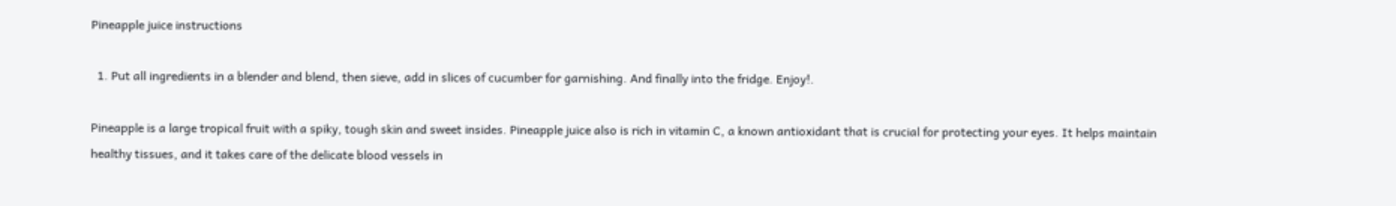Pineapple juice instructions

  1. Put all ingredients in a blender and blend, then sieve, add in slices of cucumber for garnishing. And finally into the fridge. Enjoy!.

Pineapple is a large tropical fruit with a spiky, tough skin and sweet insides. Pineapple juice also is rich in vitamin C, a known antioxidant that is crucial for protecting your eyes. It helps maintain healthy tissues, and it takes care of the delicate blood vessels in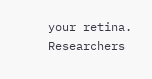your retina. Researchers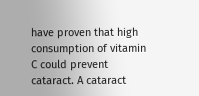have proven that high consumption of vitamin C could prevent cataract. A cataract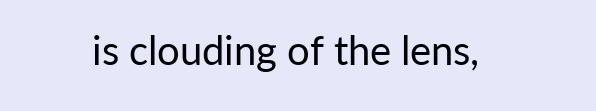is clouding of the lens,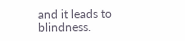and it leads to blindness.